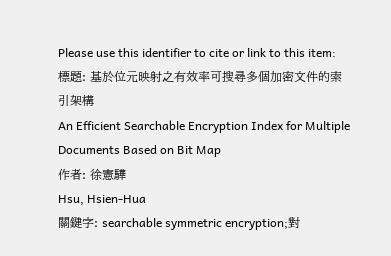Please use this identifier to cite or link to this item:
標題: 基於位元映射之有效率可搜尋多個加密文件的索引架構
An Efficient Searchable Encryption Index for Multiple Documents Based on Bit Map
作者: 徐憲驊
Hsu, Hsien-Hua
關鍵字: searchable symmetric encryption;對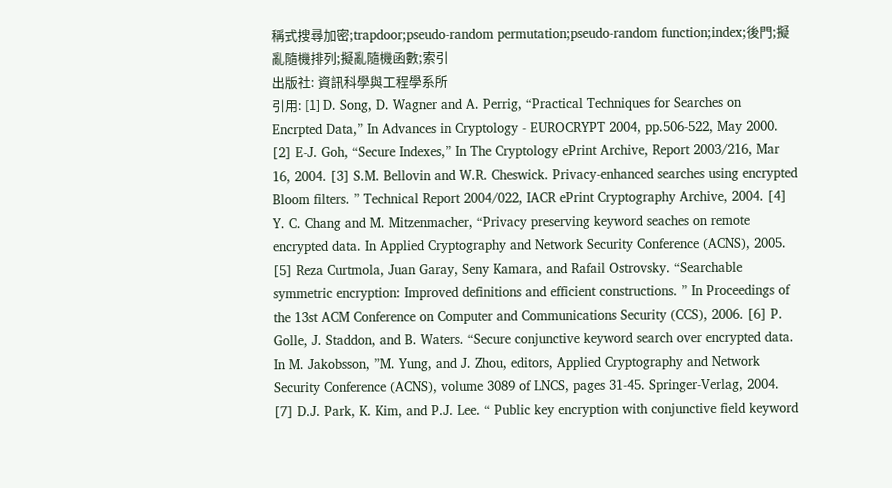稱式搜尋加密;trapdoor;pseudo-random permutation;pseudo-random function;index;後門;擬亂隨機排列;擬亂隨機函數;索引
出版社: 資訊科學與工程學系所
引用: [1] D. Song, D. Wagner and A. Perrig, “Practical Techniques for Searches on Encrpted Data,” In Advances in Cryptology - EUROCRYPT 2004, pp.506-522, May 2000. [2] E-J. Goh, “Secure Indexes,” In The Cryptology ePrint Archive, Report 2003/216, Mar 16, 2004. [3] S.M. Bellovin and W.R. Cheswick. Privacy-enhanced searches using encrypted Bloom filters. ” Technical Report 2004/022, IACR ePrint Cryptography Archive, 2004. [4] Y. C. Chang and M. Mitzenmacher, “Privacy preserving keyword seaches on remote encrypted data. In Applied Cryptography and Network Security Conference (ACNS), 2005. [5] Reza Curtmola, Juan Garay, Seny Kamara, and Rafail Ostrovsky. “Searchable symmetric encryption: Improved definitions and efficient constructions. ” In Proceedings of the 13st ACM Conference on Computer and Communications Security (CCS), 2006. [6] P. Golle, J. Staddon, and B. Waters. “Secure conjunctive keyword search over encrypted data. In M. Jakobsson, ”M. Yung, and J. Zhou, editors, Applied Cryptography and Network Security Conference (ACNS), volume 3089 of LNCS, pages 31-45. Springer-Verlag, 2004. [7] D.J. Park, K. Kim, and P.J. Lee. “ Public key encryption with conjunctive field keyword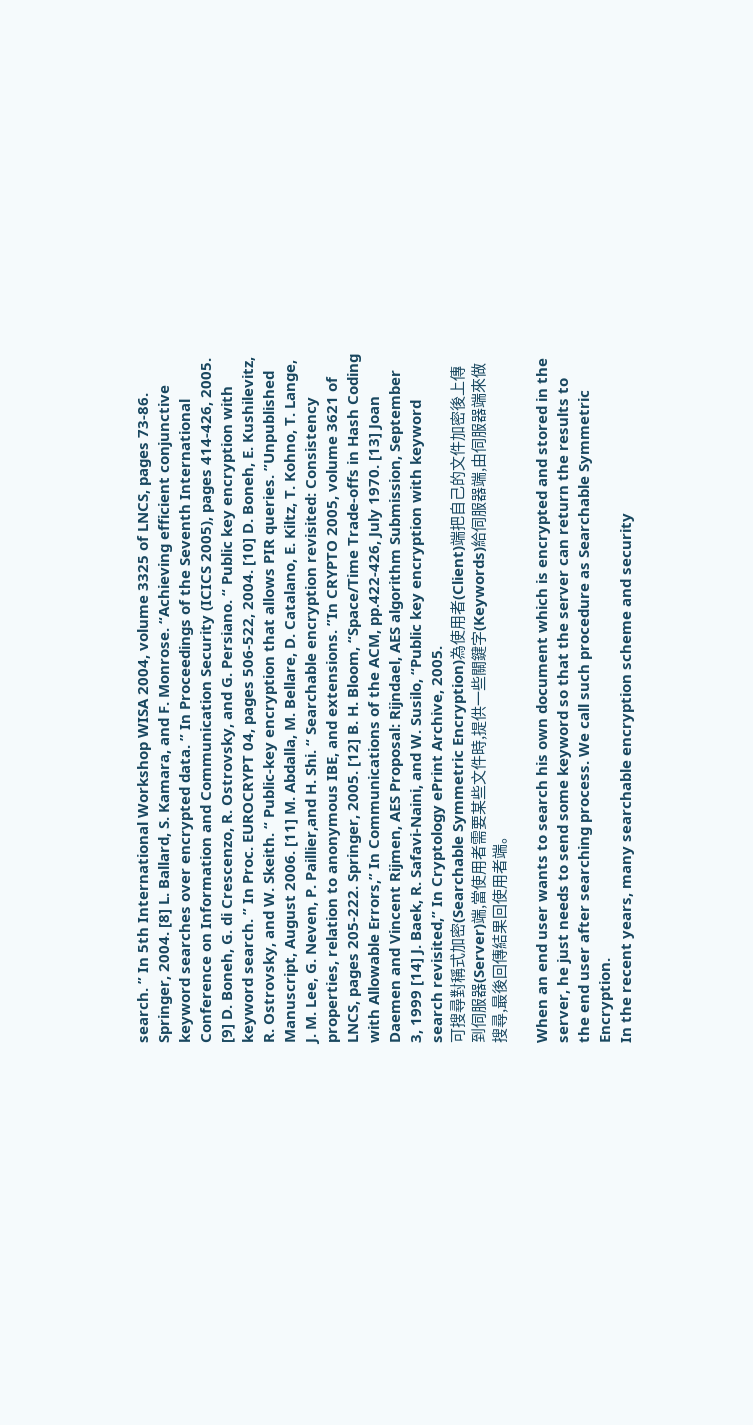search. ” In 5th International Workshop WISA 2004, volume 3325 of LNCS, pages 73-86. Springer, 2004. [8] L. Ballard, S. Kamara, and F. Monrose. “Achieving efficient conjunctive keyword searches over encrypted data. ” In Proceedings of the Seventh International Conference on Information and Communication Security (ICICS 2005), pages 414-426, 2005. [9] D. Boneh, G. di Crescenzo, R. Ostrovsky, and G. Persiano. “ Public key encryption with keyword search. ” In Proc. EUROCRYPT 04, pages 506-522, 2004. [10] D. Boneh, E. Kushilevitz, R. Ostrovsky, and W. Skeith. “ Public-key encryption that allows PIR queries. ”Unpublished Manuscript, August 2006. [11] M. Abdalla, M. Bellare, D. Catalano, E. Kiltz, T. Kohno, T. Lange, J. M. Lee, G. Neven, P. Paillier,and H. Shi. “ Searchable encryption revisited: Consistency properties, relation to anonymous IBE, and extensions. ”In CRYPTO 2005, volume 3621 of LNCS, pages 205-222. Springer, 2005. [12] B. H. Bloom, “Space/Time Trade-offs in Hash Coding with Allowable Errors,” In Communications of the ACM, pp.422-426, July 1970. [13] Joan Daemen and Vincent Rijmen, AES Proposal: Rijndael, AES algorithm Submission, September 3, 1999 [14] J. Baek, R. Safavi-Naini, and W. Susilo, “Public key encryption with keyword search revisited,” In Cryptology ePrint Archive, 2005.
可搜尋對稱式加密(Searchable Symmetric Encryption)為使用者(Client)端把自己的文件加密後上傳到伺服器(Server)端,當使用者需要某些文件時,提供一些關鍵字(Keywords)給伺服器端,由伺服器端來做搜尋,最後回傳結果回使用者端。

When an end user wants to search his own document which is encrypted and stored in the server, he just needs to send some keyword so that the server can return the results to the end user after searching process. We call such procedure as Searchable Symmetric Encryption.
In the recent years, many searchable encryption scheme and security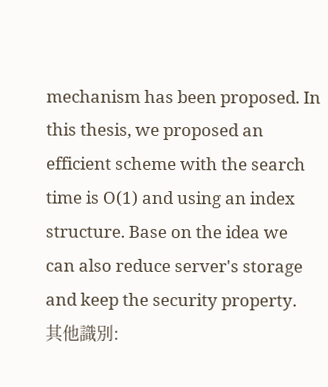mechanism has been proposed. In this thesis, we proposed an efficient scheme with the search time is O(1) and using an index structure. Base on the idea we can also reduce server's storage and keep the security property.
其他識別: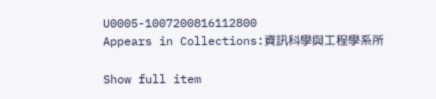U0005-1007200816112800
Appears in Collections:資訊科學與工程學系所

Show full item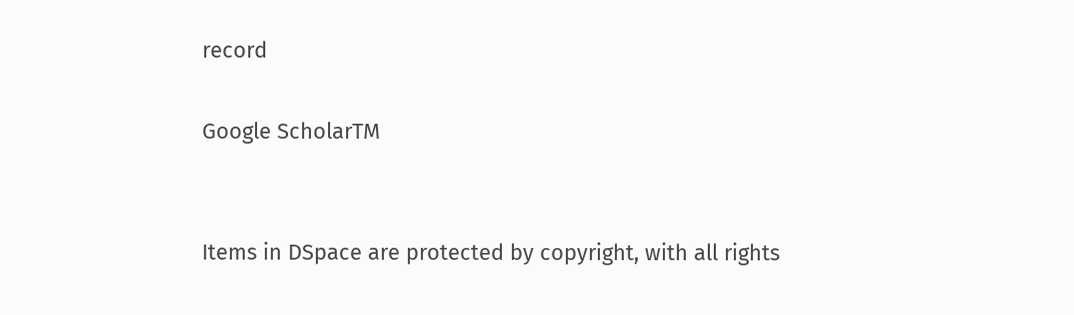record

Google ScholarTM


Items in DSpace are protected by copyright, with all rights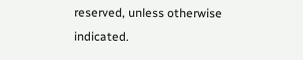reserved, unless otherwise indicated.